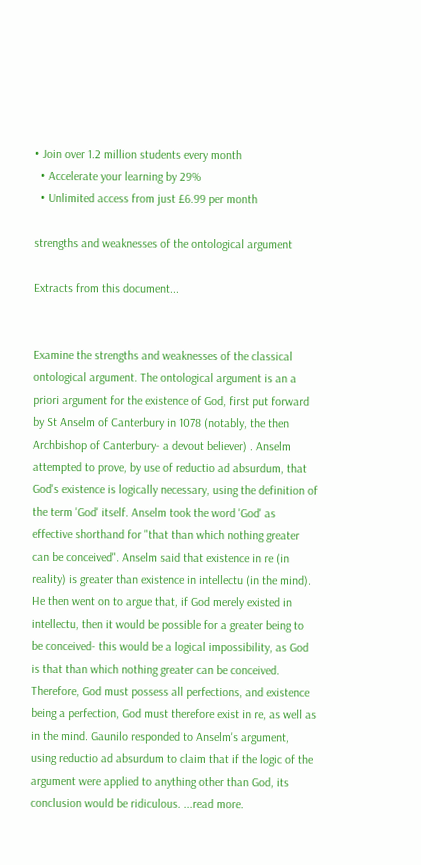• Join over 1.2 million students every month
  • Accelerate your learning by 29%
  • Unlimited access from just £6.99 per month

strengths and weaknesses of the ontological argument

Extracts from this document...


Examine the strengths and weaknesses of the classical ontological argument. The ontological argument is an a priori argument for the existence of God, first put forward by St Anselm of Canterbury in 1078 (notably, the then Archbishop of Canterbury- a devout believer) . Anselm attempted to prove, by use of reductio ad absurdum, that God's existence is logically necessary, using the definition of the term 'God' itself. Anselm took the word 'God' as effective shorthand for "that than which nothing greater can be conceived". Anselm said that existence in re (in reality) is greater than existence in intellectu (in the mind). He then went on to argue that, if God merely existed in intellectu, then it would be possible for a greater being to be conceived- this would be a logical impossibility, as God is that than which nothing greater can be conceived. Therefore, God must possess all perfections, and existence being a perfection, God must therefore exist in re, as well as in the mind. Gaunilo responded to Anselm's argument, using reductio ad absurdum to claim that if the logic of the argument were applied to anything other than God, its conclusion would be ridiculous. ...read more.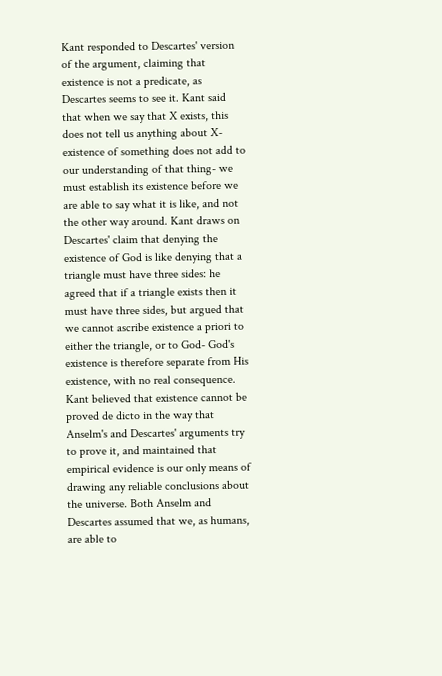Kant responded to Descartes' version of the argument, claiming that existence is not a predicate, as Descartes seems to see it. Kant said that when we say that X exists, this does not tell us anything about X- existence of something does not add to our understanding of that thing- we must establish its existence before we are able to say what it is like, and not the other way around. Kant draws on Descartes' claim that denying the existence of God is like denying that a triangle must have three sides: he agreed that if a triangle exists then it must have three sides, but argued that we cannot ascribe existence a priori to either the triangle, or to God- God's existence is therefore separate from His existence, with no real consequence. Kant believed that existence cannot be proved de dicto in the way that Anselm's and Descartes' arguments try to prove it, and maintained that empirical evidence is our only means of drawing any reliable conclusions about the universe. Both Anselm and Descartes assumed that we, as humans, are able to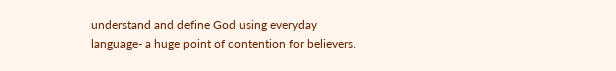understand and define God using everyday language- a huge point of contention for believers.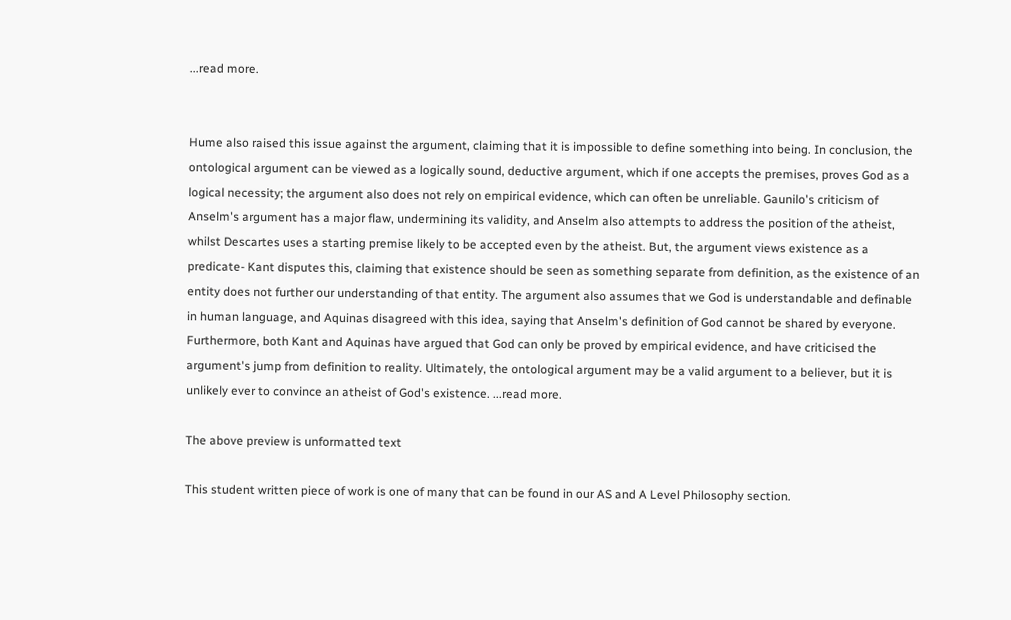...read more.


Hume also raised this issue against the argument, claiming that it is impossible to define something into being. In conclusion, the ontological argument can be viewed as a logically sound, deductive argument, which if one accepts the premises, proves God as a logical necessity; the argument also does not rely on empirical evidence, which can often be unreliable. Gaunilo's criticism of Anselm's argument has a major flaw, undermining its validity, and Anselm also attempts to address the position of the atheist, whilst Descartes uses a starting premise likely to be accepted even by the atheist. But, the argument views existence as a predicate- Kant disputes this, claiming that existence should be seen as something separate from definition, as the existence of an entity does not further our understanding of that entity. The argument also assumes that we God is understandable and definable in human language, and Aquinas disagreed with this idea, saying that Anselm's definition of God cannot be shared by everyone. Furthermore, both Kant and Aquinas have argued that God can only be proved by empirical evidence, and have criticised the argument's jump from definition to reality. Ultimately, the ontological argument may be a valid argument to a believer, but it is unlikely ever to convince an atheist of God's existence. ...read more.

The above preview is unformatted text

This student written piece of work is one of many that can be found in our AS and A Level Philosophy section.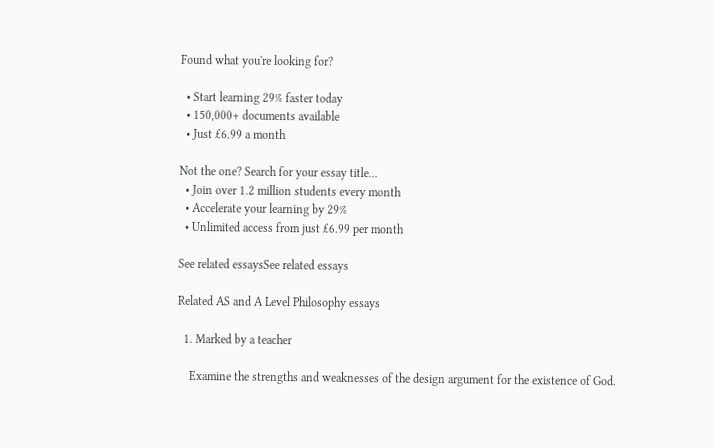Found what you're looking for?

  • Start learning 29% faster today
  • 150,000+ documents available
  • Just £6.99 a month

Not the one? Search for your essay title...
  • Join over 1.2 million students every month
  • Accelerate your learning by 29%
  • Unlimited access from just £6.99 per month

See related essaysSee related essays

Related AS and A Level Philosophy essays

  1. Marked by a teacher

    Examine the strengths and weaknesses of the design argument for the existence of God.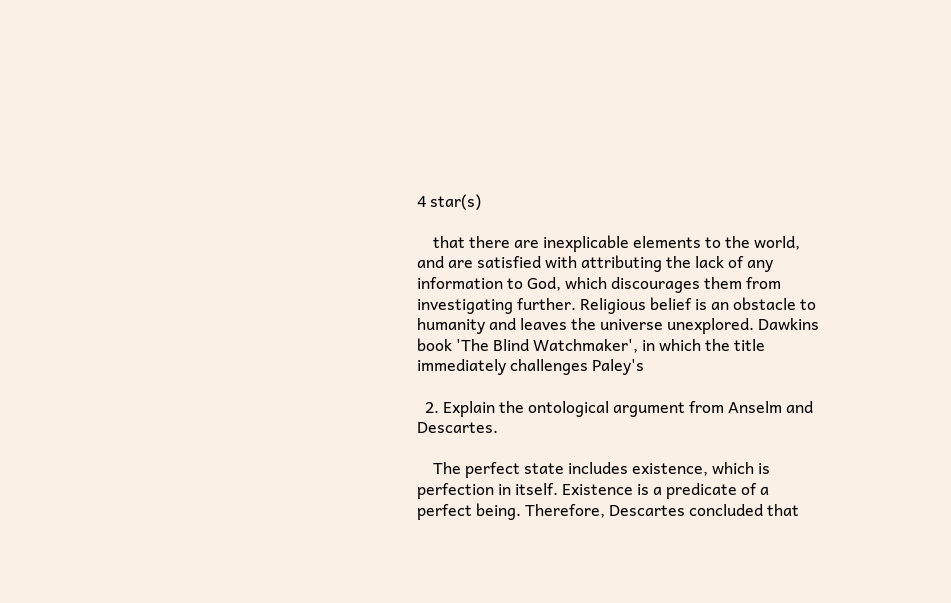4 star(s)

    that there are inexplicable elements to the world, and are satisfied with attributing the lack of any information to God, which discourages them from investigating further. Religious belief is an obstacle to humanity and leaves the universe unexplored. Dawkins book 'The Blind Watchmaker', in which the title immediately challenges Paley's

  2. Explain the ontological argument from Anselm and Descartes.

    The perfect state includes existence, which is perfection in itself. Existence is a predicate of a perfect being. Therefore, Descartes concluded that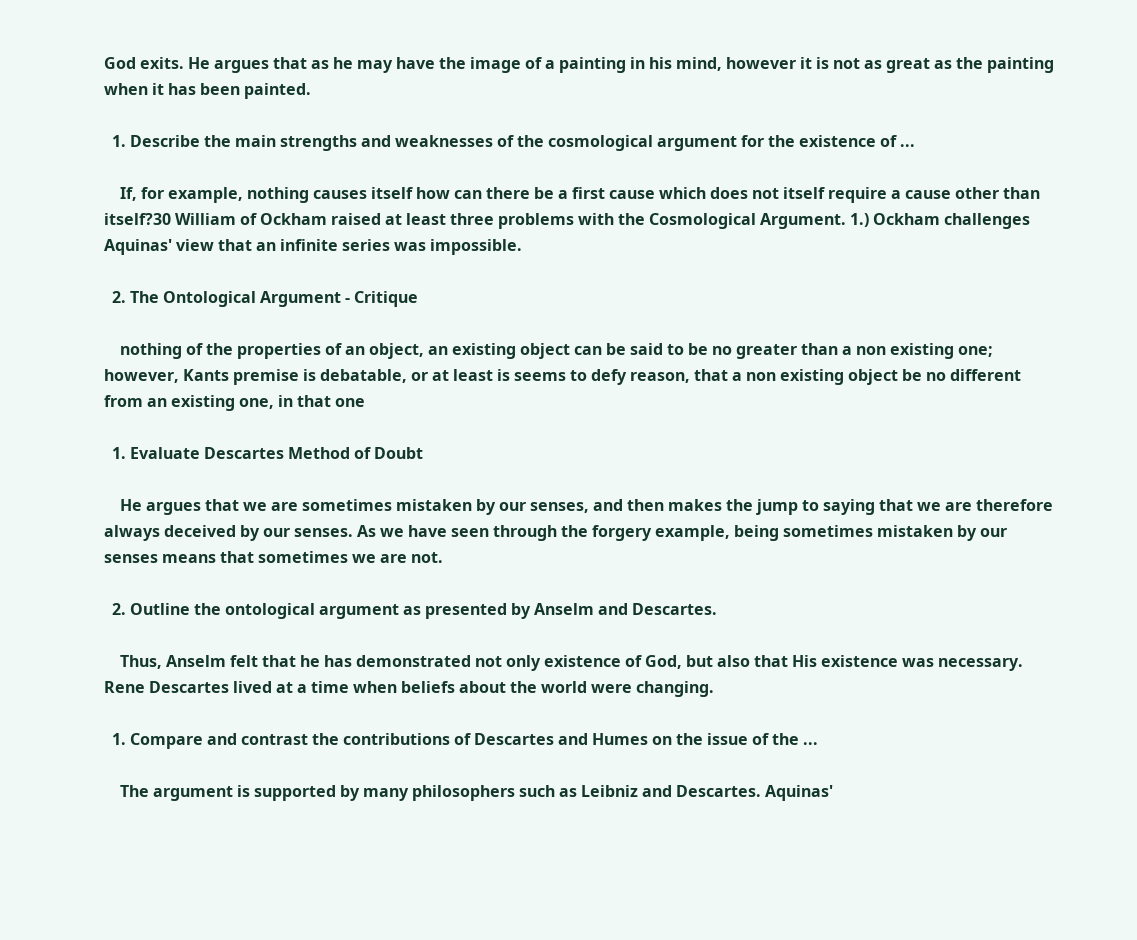God exits. He argues that as he may have the image of a painting in his mind, however it is not as great as the painting when it has been painted.

  1. Describe the main strengths and weaknesses of the cosmological argument for the existence of ...

    If, for example, nothing causes itself how can there be a first cause which does not itself require a cause other than itself?30 William of Ockham raised at least three problems with the Cosmological Argument. 1.) Ockham challenges Aquinas' view that an infinite series was impossible.

  2. The Ontological Argument - Critique

    nothing of the properties of an object, an existing object can be said to be no greater than a non existing one; however, Kants premise is debatable, or at least is seems to defy reason, that a non existing object be no different from an existing one, in that one

  1. Evaluate Descartes Method of Doubt

    He argues that we are sometimes mistaken by our senses, and then makes the jump to saying that we are therefore always deceived by our senses. As we have seen through the forgery example, being sometimes mistaken by our senses means that sometimes we are not.

  2. Outline the ontological argument as presented by Anselm and Descartes.

    Thus, Anselm felt that he has demonstrated not only existence of God, but also that His existence was necessary. Rene Descartes lived at a time when beliefs about the world were changing.

  1. Compare and contrast the contributions of Descartes and Humes on the issue of the ...

    The argument is supported by many philosophers such as Leibniz and Descartes. Aquinas'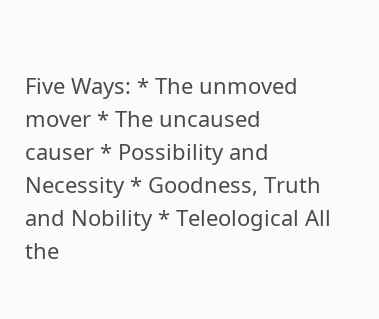Five Ways: * The unmoved mover * The uncaused causer * Possibility and Necessity * Goodness, Truth and Nobility * Teleological All the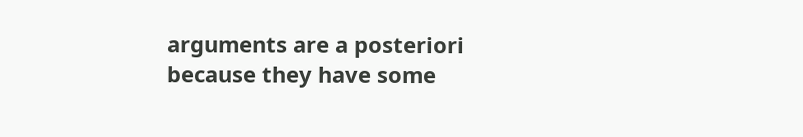arguments are a posteriori because they have some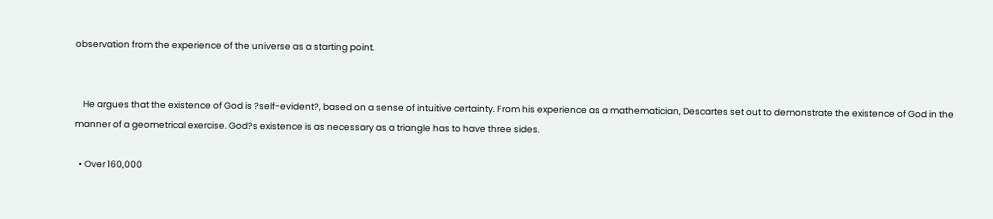observation from the experience of the universe as a starting point.


    He argues that the existence of God is ?self-evident?, based on a sense of intuitive certainty. From his experience as a mathematician, Descartes set out to demonstrate the existence of God in the manner of a geometrical exercise. God?s existence is as necessary as a triangle has to have three sides.

  • Over 160,000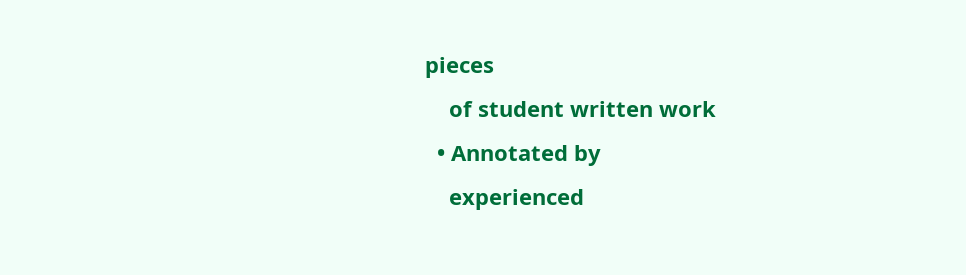pieces
    of student written work
  • Annotated by
    experienced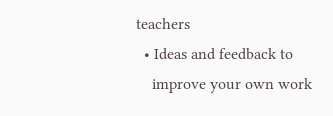teachers
  • Ideas and feedback to
    improve your own work